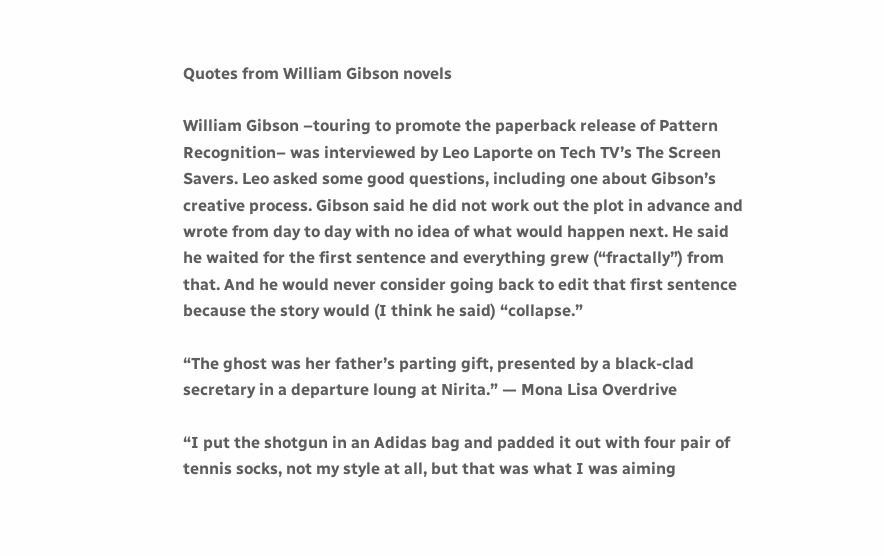Quotes from William Gibson novels

William Gibson –touring to promote the paperback release of Pattern Recognition– was interviewed by Leo Laporte on Tech TV’s The Screen Savers. Leo asked some good questions, including one about Gibson’s creative process. Gibson said he did not work out the plot in advance and wrote from day to day with no idea of what would happen next. He said he waited for the first sentence and everything grew (“fractally”) from that. And he would never consider going back to edit that first sentence because the story would (I think he said) “collapse.”

“The ghost was her father’s parting gift, presented by a black-clad secretary in a departure loung at Nirita.” — Mona Lisa Overdrive

“I put the shotgun in an Adidas bag and padded it out with four pair of tennis socks, not my style at all, but that was what I was aiming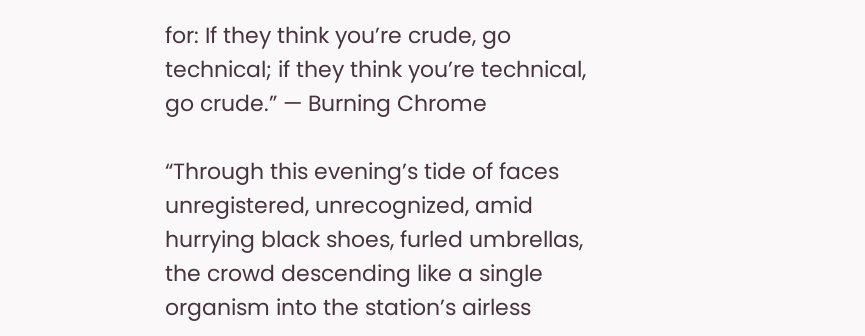for: If they think you’re crude, go technical; if they think you’re technical, go crude.” — Burning Chrome

“Through this evening’s tide of faces unregistered, unrecognized, amid hurrying black shoes, furled umbrellas, the crowd descending like a single organism into the station’s airless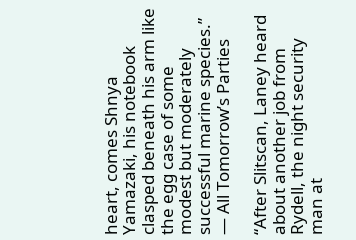heart, comes Shnya Yamazaki, his notebook clasped beneath his arm like the egg case of some modest but moderately successful marine species.” — All Tomorrow’s Parties

“After Slitscan, Laney heard about another job from Rydell, the night security man at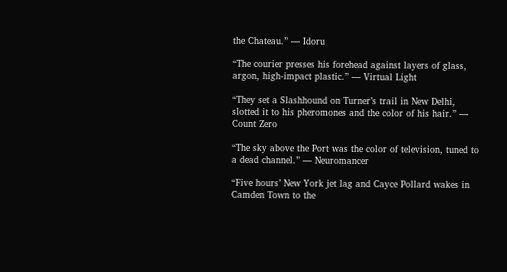the Chateau.” — Idoru

“The courier presses his forehead against layers of glass, argon, high-impact plastic.” — Virtual Light

“They set a Slashhound on Turner’s trail in New Delhi, slotted it to his pheromones and the color of his hair.” — Count Zero

“The sky above the Port was the color of television, tuned to a dead channel.” — Neuromancer

“Five hours’ New York jet lag and Cayce Pollard wakes in Camden Town to the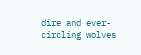dire and ever-circling wolves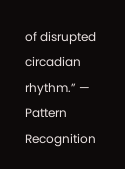of disrupted circadian rhythm.” — Pattern Recognition